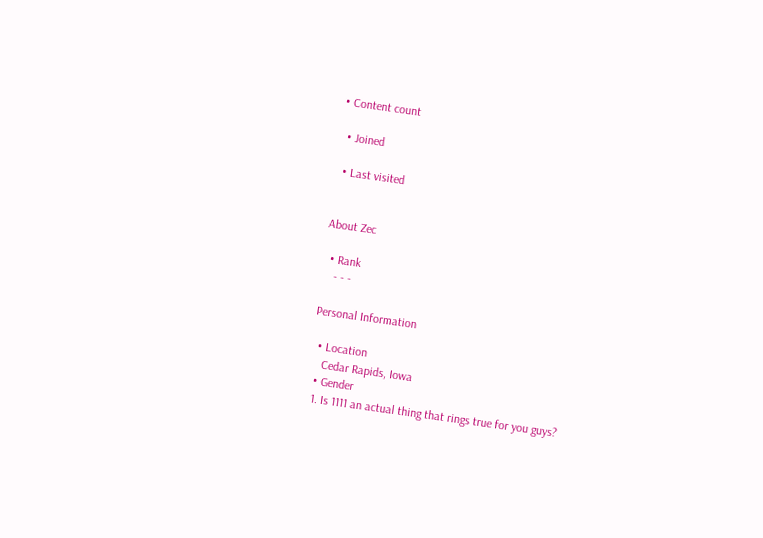• Content count

  • Joined

  • Last visited


About Zec

  • Rank
    - - -

Personal Information

  • Location
    Cedar Rapids, Iowa
  • Gender
  1. Is 1111 an actual thing that rings true for you guys?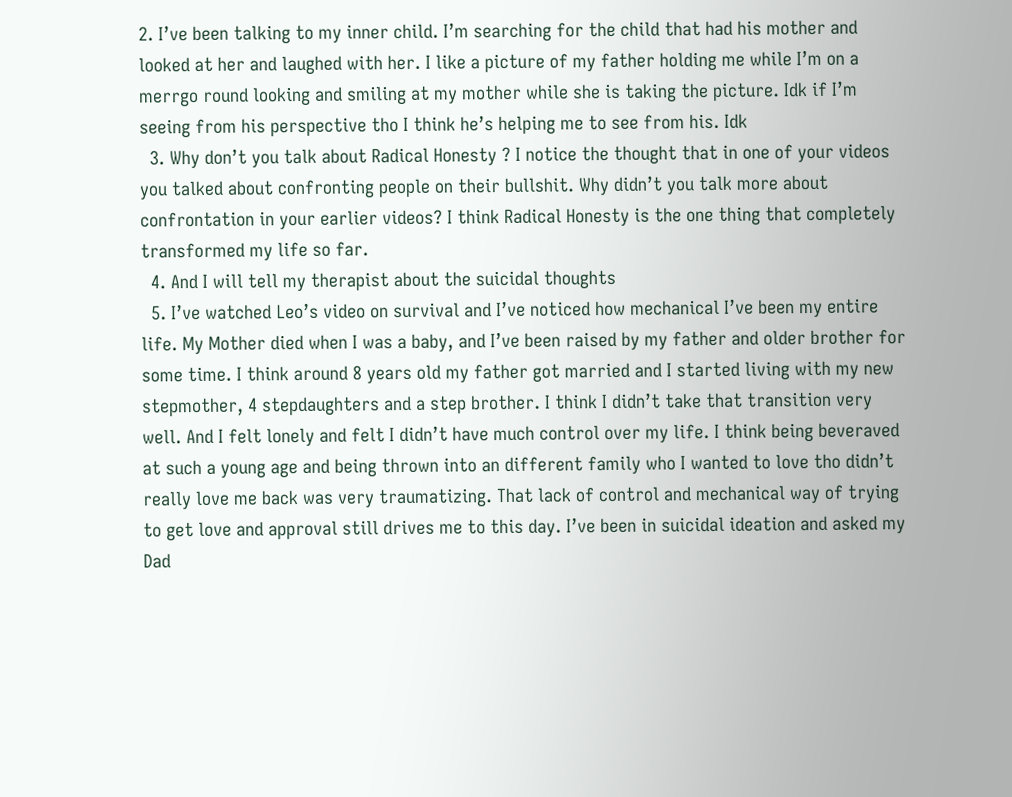2. I’ve been talking to my inner child. I’m searching for the child that had his mother and looked at her and laughed with her. I like a picture of my father holding me while I’m on a merrgo round looking and smiling at my mother while she is taking the picture. Idk if I’m seeing from his perspective tho I think he’s helping me to see from his. Idk
  3. Why don’t you talk about Radical Honesty ? I notice the thought that in one of your videos you talked about confronting people on their bullshit. Why didn’t you talk more about confrontation in your earlier videos? I think Radical Honesty is the one thing that completely transformed my life so far.
  4. And I will tell my therapist about the suicidal thoughts
  5. I’ve watched Leo’s video on survival and I’ve noticed how mechanical I’ve been my entire life. My Mother died when I was a baby, and I’ve been raised by my father and older brother for some time. I think around 8 years old my father got married and I started living with my new stepmother, 4 stepdaughters and a step brother. I think I didn’t take that transition very well. And I felt lonely and felt I didn’t have much control over my life. I think being beveraved at such a young age and being thrown into an different family who I wanted to love tho didn’t really love me back was very traumatizing. That lack of control and mechanical way of trying to get love and approval still drives me to this day. I’ve been in suicidal ideation and asked my Dad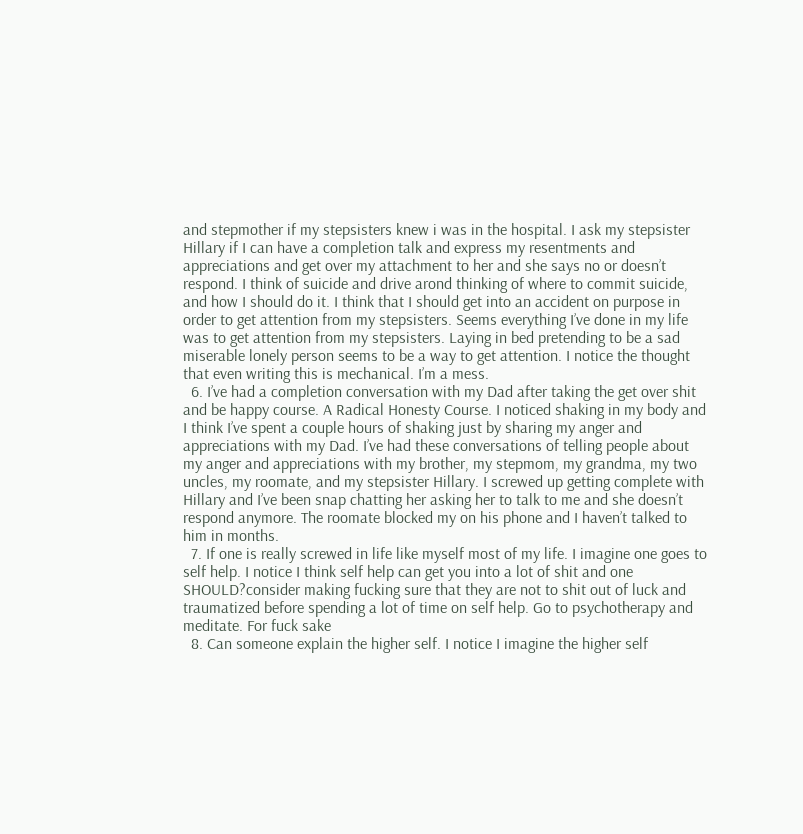and stepmother if my stepsisters knew i was in the hospital. I ask my stepsister Hillary if I can have a completion talk and express my resentments and appreciations and get over my attachment to her and she says no or doesn’t respond. I think of suicide and drive arond thinking of where to commit suicide, and how I should do it. I think that I should get into an accident on purpose in order to get attention from my stepsisters. Seems everything I’ve done in my life was to get attention from my stepsisters. Laying in bed pretending to be a sad miserable lonely person seems to be a way to get attention. I notice the thought that even writing this is mechanical. I’m a mess.
  6. I’ve had a completion conversation with my Dad after taking the get over shit and be happy course. A Radical Honesty Course. I noticed shaking in my body and I think I’ve spent a couple hours of shaking just by sharing my anger and appreciations with my Dad. I’ve had these conversations of telling people about my anger and appreciations with my brother, my stepmom, my grandma, my two uncles, my roomate, and my stepsister Hillary. I screwed up getting complete with Hillary and I’ve been snap chatting her asking her to talk to me and she doesn’t respond anymore. The roomate blocked my on his phone and I haven’t talked to him in months.
  7. If one is really screwed in life like myself most of my life. I imagine one goes to self help. I notice I think self help can get you into a lot of shit and one SHOULD?consider making fucking sure that they are not to shit out of luck and traumatized before spending a lot of time on self help. Go to psychotherapy and meditate. For fuck sake
  8. Can someone explain the higher self. I notice I imagine the higher self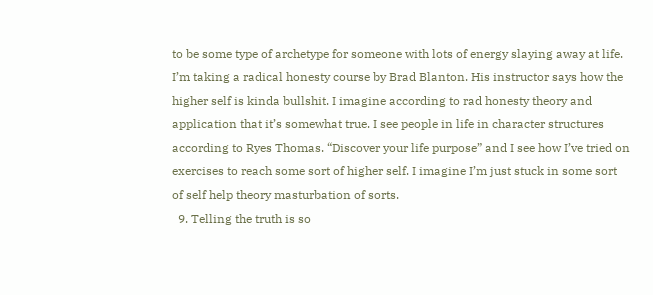to be some type of archetype for someone with lots of energy slaying away at life. I’m taking a radical honesty course by Brad Blanton. His instructor says how the higher self is kinda bullshit. I imagine according to rad honesty theory and application that it’s somewhat true. I see people in life in character structures according to Ryes Thomas. “Discover your life purpose” and I see how I’ve tried on exercises to reach some sort of higher self. I imagine I’m just stuck in some sort of self help theory masturbation of sorts.
  9. Telling the truth is so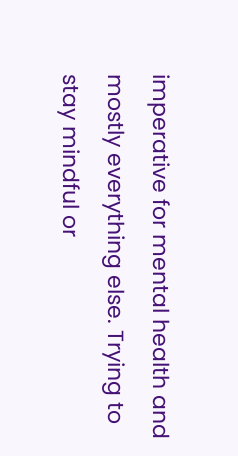imperative for mental health and mostly everything else. Trying to stay mindful or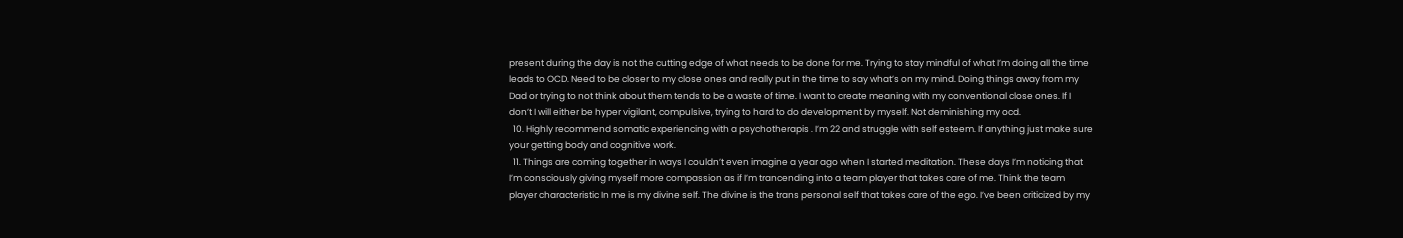present during the day is not the cutting edge of what needs to be done for me. Trying to stay mindful of what I’m doing all the time leads to OCD. Need to be closer to my close ones and really put in the time to say what’s on my mind. Doing things away from my Dad or trying to not think about them tends to be a waste of time. I want to create meaning with my conventional close ones. If I don’t I will either be hyper vigilant, compulsive, trying to hard to do development by myself. Not deminishing my ocd.
  10. Highly recommend somatic experiencing with a psychotherapis . I’m 22 and struggle with self esteem. If anything just make sure your getting body and cognitive work.
  11. Things are coming together in ways I couldn’t even imagine a year ago when I started meditation. These days I’m noticing that I’m consciously giving myself more compassion as if I’m trancending into a team player that takes care of me. Think the team player characteristic In me is my divine self. The divine is the trans personal self that takes care of the ego. I’ve been criticized by my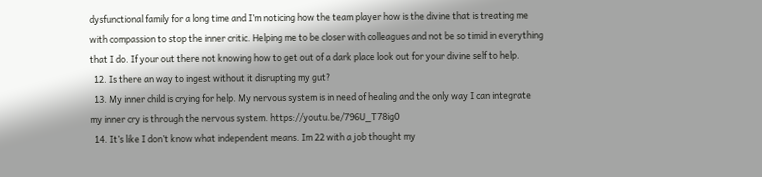dysfunctional family for a long time and I’m noticing how the team player how is the divine that is treating me with compassion to stop the inner critic. Helping me to be closer with colleagues and not be so timid in everything that I do. If your out there not knowing how to get out of a dark place look out for your divine self to help.
  12. Is there an way to ingest without it disrupting my gut?
  13. My inner child is crying for help. My nervous system is in need of healing and the only way I can integrate my inner cry is through the nervous system. https://youtu.be/796U_T78ig0
  14. It’s like I don’t know what independent means. Im 22 with a job thought my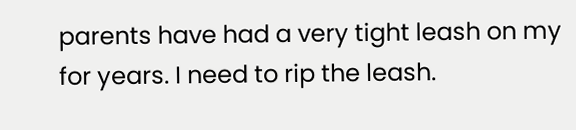parents have had a very tight leash on my for years. I need to rip the leash.